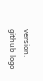version.    github logo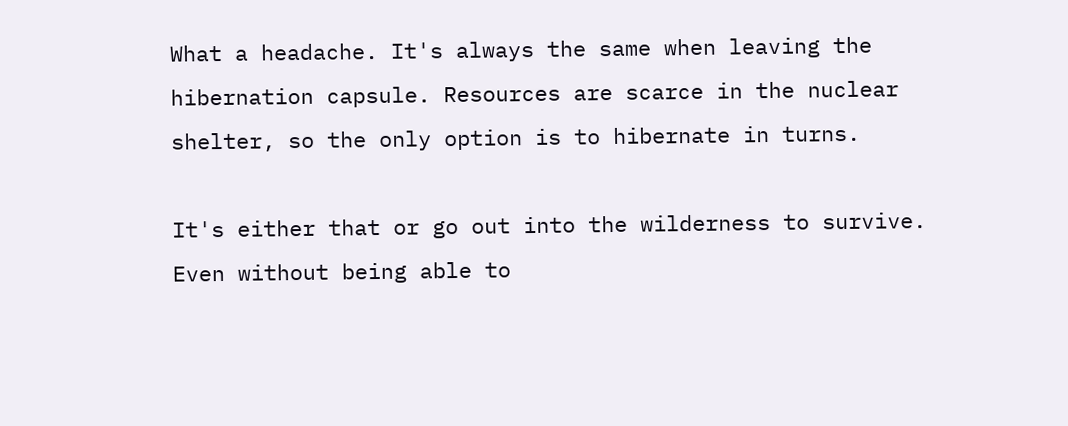What a headache. It's always the same when leaving the hibernation capsule. Resources are scarce in the nuclear shelter, so the only option is to hibernate in turns.

It's either that or go out into the wilderness to survive. Even without being able to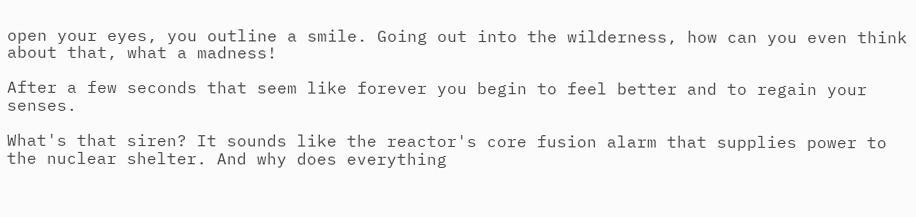open your eyes, you outline a smile. Going out into the wilderness, how can you even think about that, what a madness!

After a few seconds that seem like forever you begin to feel better and to regain your senses.

What's that siren? It sounds like the reactor's core fusion alarm that supplies power to the nuclear shelter. And why does everything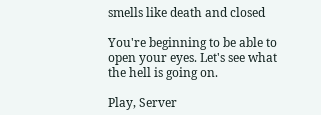smells like death and closed

You're beginning to be able to open your eyes. Let's see what the hell is going on.

Play, Server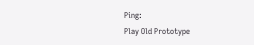Ping:
Play Old Prototype